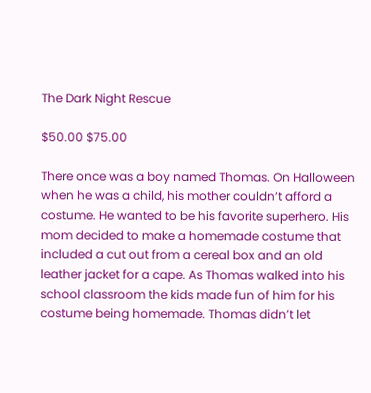The Dark Night Rescue

$50.00 $75.00

There once was a boy named Thomas. On Halloween when he was a child, his mother couldn’t afford a costume. He wanted to be his favorite superhero. His mom decided to make a homemade costume that included a cut out from a cereal box and an old leather jacket for a cape. As Thomas walked into his school classroom the kids made fun of him for his costume being homemade. Thomas didn’t let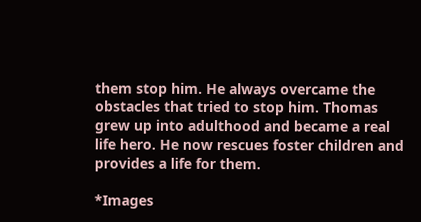them stop him. He always overcame the obstacles that tried to stop him. Thomas grew up into adulthood and became a real life hero. He now rescues foster children and provides a life for them.

*Images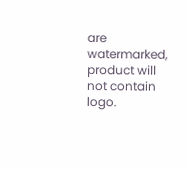are watermarked, product will not contain logo.